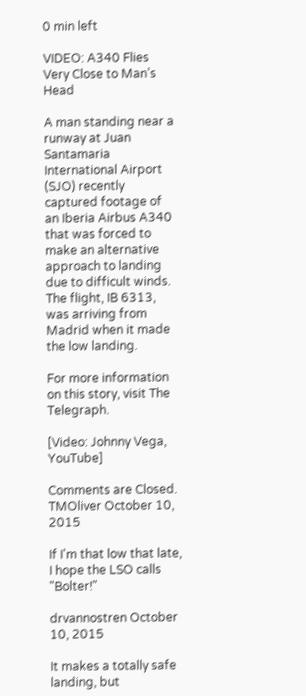0 min left

VIDEO: A340 Flies Very Close to Man’s Head

A man standing near a runway at Juan Santamaria International Airport (SJO) recently captured footage of an Iberia Airbus A340 that was forced to make an alternative approach to landing due to difficult winds. The flight, IB 6313, was arriving from Madrid when it made the low landing.

For more information on this story, visit The Telegraph.

[Video: Johnny Vega, YouTube]

Comments are Closed.
TMOliver October 10, 2015

If I'm that low that late, I hope the LSO calls "Bolter!"

drvannostren October 10, 2015

It makes a totally safe landing, but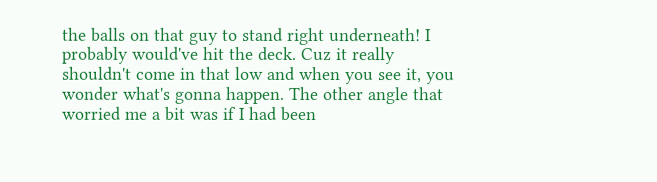the balls on that guy to stand right underneath! I probably would've hit the deck. Cuz it really shouldn't come in that low and when you see it, you wonder what's gonna happen. The other angle that worried me a bit was if I had been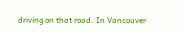driving on that road. In Vancouver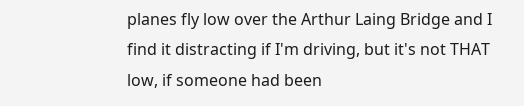planes fly low over the Arthur Laing Bridge and I find it distracting if I'm driving, but it's not THAT low, if someone had been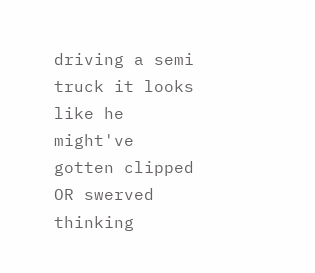driving a semi truck it looks like he might've gotten clipped OR swerved thinking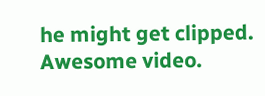he might get clipped. Awesome video.